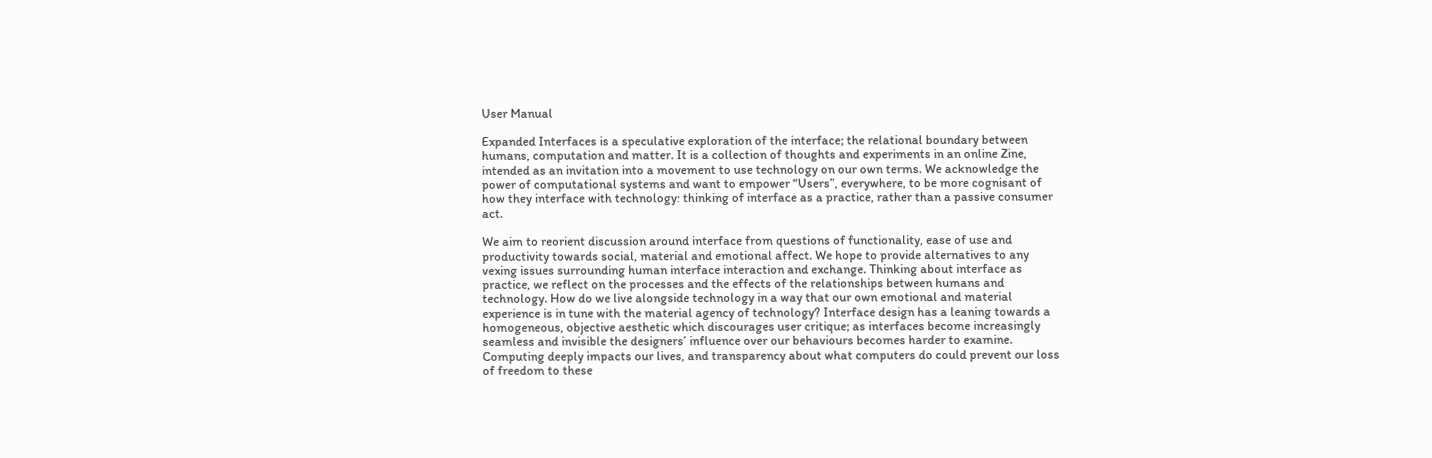User Manual

Expanded Interfaces is a speculative exploration of the interface; the relational boundary between humans, computation and matter. It is a collection of thoughts and experiments in an online Zine, intended as an invitation into a movement to use technology on our own terms. We acknowledge the power of computational systems and want to empower “Users”, everywhere, to be more cognisant of how they interface with technology: thinking of interface as a practice, rather than a passive consumer act.

We aim to reorient discussion around interface from questions of functionality, ease of use and productivity towards social, material and emotional affect. We hope to provide alternatives to any vexing issues surrounding human interface interaction and exchange. Thinking about interface as practice, we reflect on the processes and the effects of the relationships between humans and technology. How do we live alongside technology in a way that our own emotional and material experience is in tune with the material agency of technology? Interface design has a leaning towards a homogeneous, objective aesthetic which discourages user critique; as interfaces become increasingly seamless and invisible the designers’ influence over our behaviours becomes harder to examine. Computing deeply impacts our lives, and transparency about what computers do could prevent our loss of freedom to these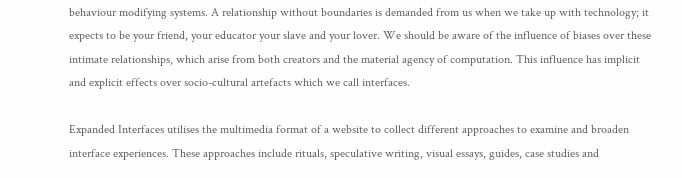behaviour modifying systems. A relationship without boundaries is demanded from us when we take up with technology; it expects to be your friend, your educator your slave and your lover. We should be aware of the influence of biases over these intimate relationships, which arise from both creators and the material agency of computation. This influence has implicit and explicit effects over socio-cultural artefacts which we call interfaces.

Expanded Interfaces utilises the multimedia format of a website to collect different approaches to examine and broaden interface experiences. These approaches include rituals, speculative writing, visual essays, guides, case studies and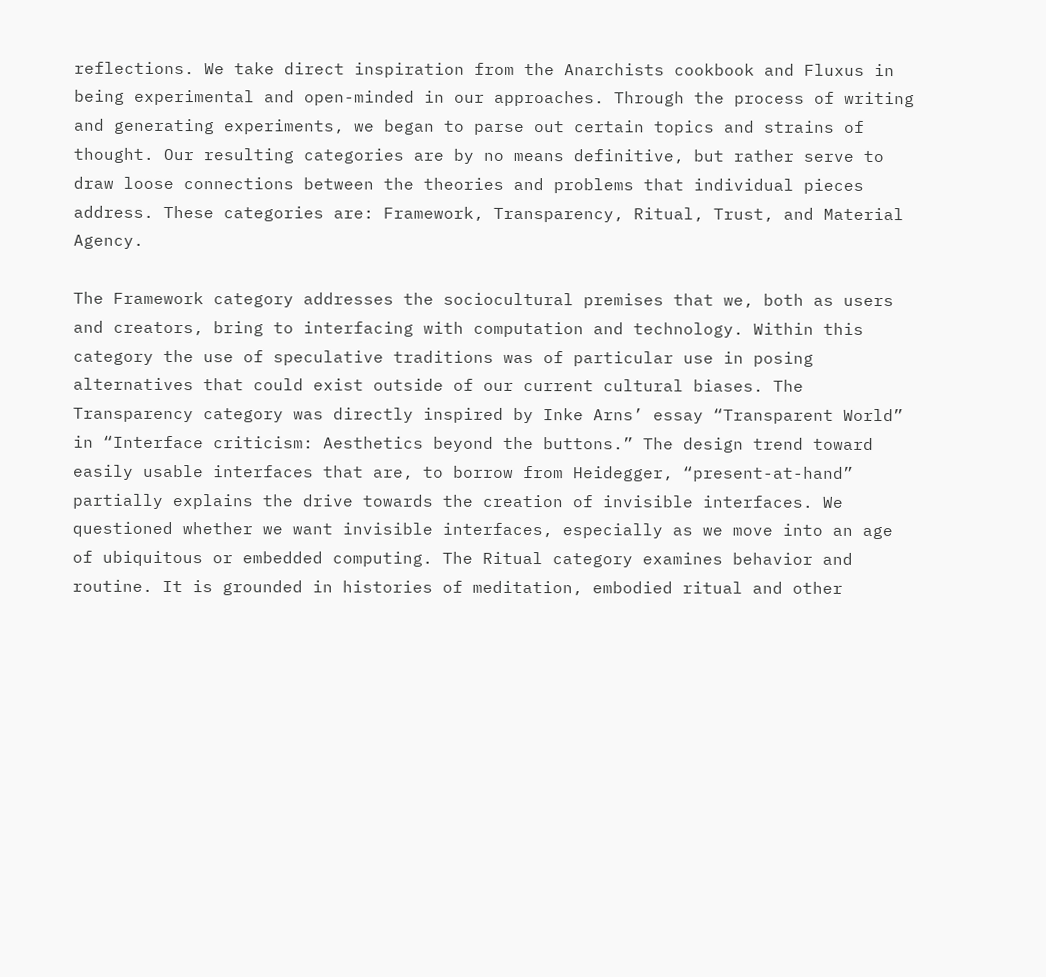reflections. We take direct inspiration from the Anarchists cookbook and Fluxus in being experimental and open-minded in our approaches. Through the process of writing and generating experiments, we began to parse out certain topics and strains of thought. Our resulting categories are by no means definitive, but rather serve to draw loose connections between the theories and problems that individual pieces address. These categories are: Framework, Transparency, Ritual, Trust, and Material Agency.

The Framework category addresses the sociocultural premises that we, both as users and creators, bring to interfacing with computation and technology. Within this category the use of speculative traditions was of particular use in posing alternatives that could exist outside of our current cultural biases. The Transparency category was directly inspired by Inke Arns’ essay “Transparent World” in “Interface criticism: Aesthetics beyond the buttons.” The design trend toward easily usable interfaces that are, to borrow from Heidegger, “present-at-hand” partially explains the drive towards the creation of invisible interfaces. We questioned whether we want invisible interfaces, especially as we move into an age of ubiquitous or embedded computing. The Ritual category examines behavior and routine. It is grounded in histories of meditation, embodied ritual and other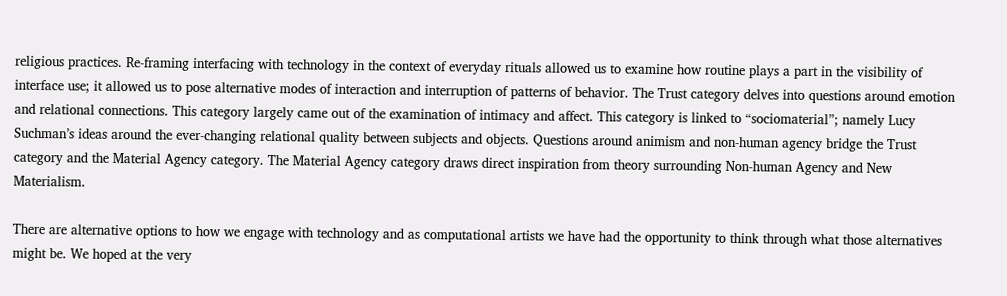religious practices. Re-framing interfacing with technology in the context of everyday rituals allowed us to examine how routine plays a part in the visibility of interface use; it allowed us to pose alternative modes of interaction and interruption of patterns of behavior. The Trust category delves into questions around emotion and relational connections. This category largely came out of the examination of intimacy and affect. This category is linked to “sociomaterial”; namely Lucy Suchman’s ideas around the ever-changing relational quality between subjects and objects. Questions around animism and non-human agency bridge the Trust category and the Material Agency category. The Material Agency category draws direct inspiration from theory surrounding Non-human Agency and New Materialism.

There are alternative options to how we engage with technology and as computational artists we have had the opportunity to think through what those alternatives might be. We hoped at the very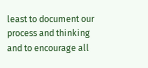least to document our process and thinking and to encourage all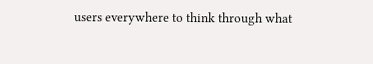users everywhere to think through what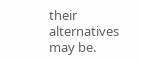their alternatives may be.